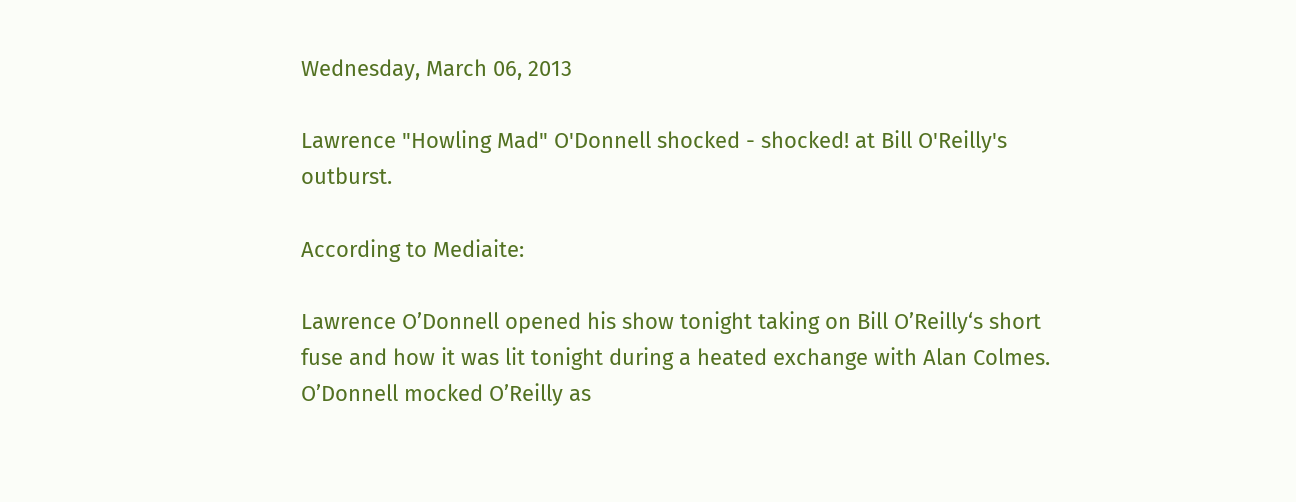Wednesday, March 06, 2013

Lawrence "Howling Mad" O'Donnell shocked - shocked! at Bill O'Reilly's outburst.

According to Mediaite:

Lawrence O’Donnell opened his show tonight taking on Bill O’Reilly‘s short fuse and how it was lit tonight during a heated exchange with Alan Colmes. O’Donnell mocked O’Reilly as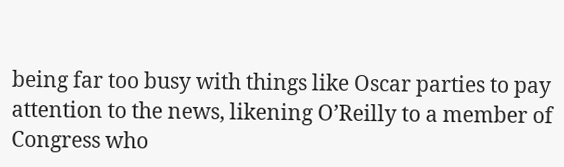being far too busy with things like Oscar parties to pay attention to the news, likening O’Reilly to a member of Congress who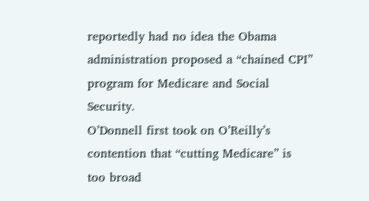reportedly had no idea the Obama administration proposed a “chained CPI” program for Medicare and Social Security.
O’Donnell first took on O’Reilly’s contention that “cutting Medicare” is too broad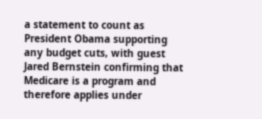a statement to count as President Obama supporting any budget cuts, with guest Jared Bernstein confirming that Medicare is a program and therefore applies under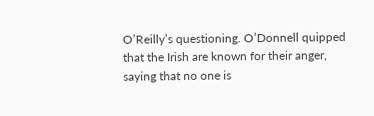O’Reilly’s questioning. O’Donnell quipped that the Irish are known for their anger, saying that no one is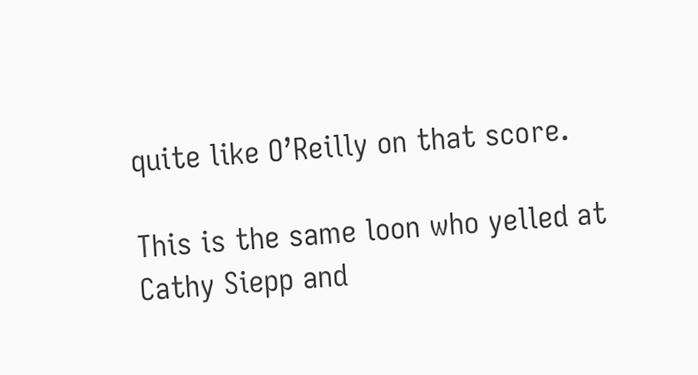quite like O’Reilly on that score.

This is the same loon who yelled at Cathy Siepp and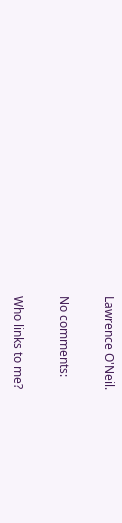Lawrence O'Neil.

No comments:

Who links to me?